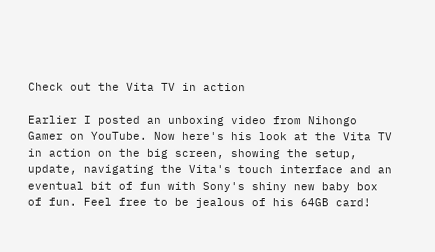Check out the Vita TV in action

Earlier I posted an unboxing video from Nihongo Gamer on YouTube. Now here's his look at the Vita TV in action on the big screen, showing the setup, update, navigating the Vita's touch interface and an eventual bit of fun with Sony's shiny new baby box of fun. Feel free to be jealous of his 64GB card!